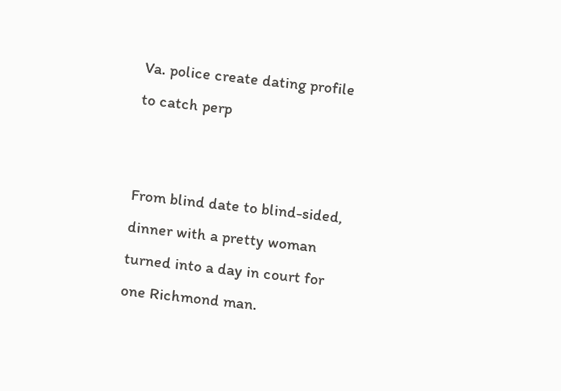Va. police create dating profile to catch perp


From blind date to blind-sided, dinner with a pretty woman turned into a day in court for one Richmond man.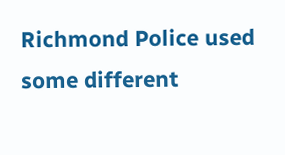Richmond Police used some different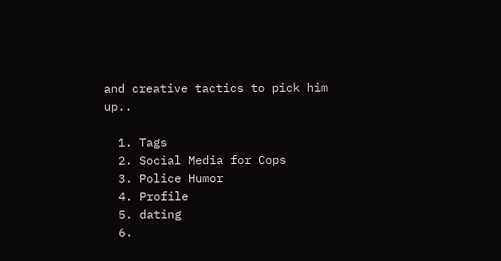and creative tactics to pick him up..

  1. Tags
  2. Social Media for Cops
  3. Police Humor
  4. Profile
  5. dating
  6.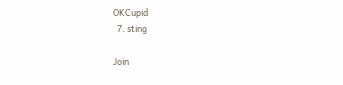OKCupid
  7. sting

Join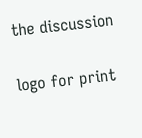the discussion

logo for print